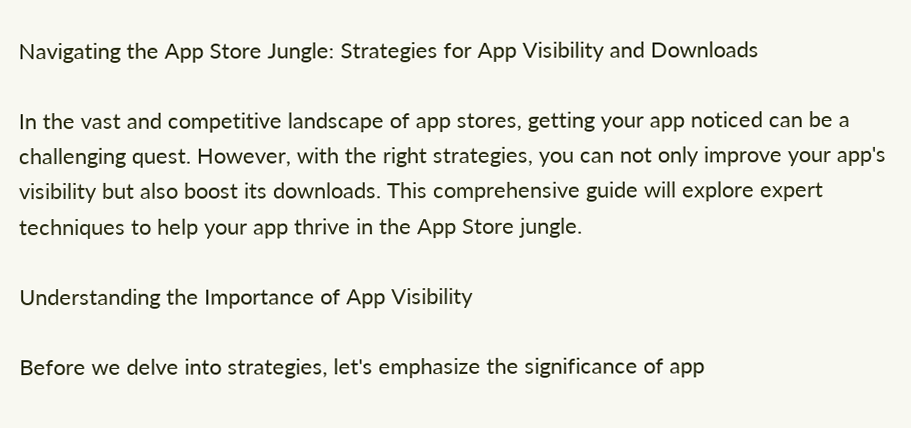Navigating the App Store Jungle: Strategies for App Visibility and Downloads

In the vast and competitive landscape of app stores, getting your app noticed can be a challenging quest. However, with the right strategies, you can not only improve your app's visibility but also boost its downloads. This comprehensive guide will explore expert techniques to help your app thrive in the App Store jungle.

Understanding the Importance of App Visibility

Before we delve into strategies, let's emphasize the significance of app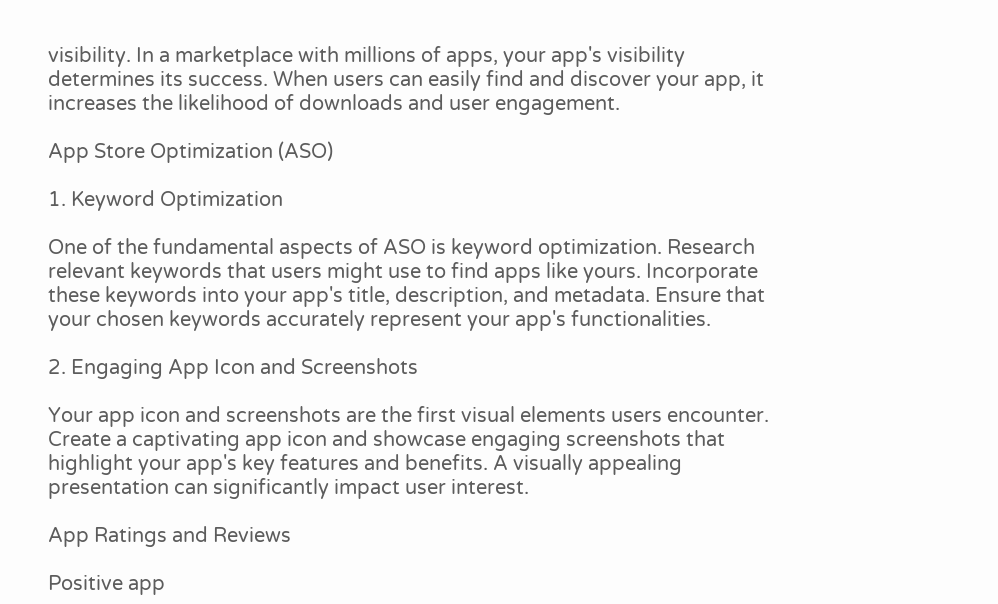visibility. In a marketplace with millions of apps, your app's visibility determines its success. When users can easily find and discover your app, it increases the likelihood of downloads and user engagement.

App Store Optimization (ASO)

1. Keyword Optimization

One of the fundamental aspects of ASO is keyword optimization. Research relevant keywords that users might use to find apps like yours. Incorporate these keywords into your app's title, description, and metadata. Ensure that your chosen keywords accurately represent your app's functionalities.

2. Engaging App Icon and Screenshots

Your app icon and screenshots are the first visual elements users encounter. Create a captivating app icon and showcase engaging screenshots that highlight your app's key features and benefits. A visually appealing presentation can significantly impact user interest.

App Ratings and Reviews

Positive app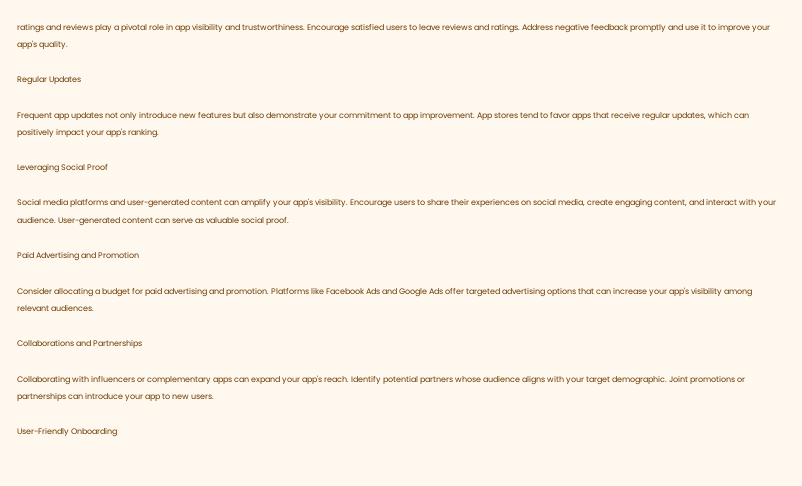ratings and reviews play a pivotal role in app visibility and trustworthiness. Encourage satisfied users to leave reviews and ratings. Address negative feedback promptly and use it to improve your app's quality.

Regular Updates

Frequent app updates not only introduce new features but also demonstrate your commitment to app improvement. App stores tend to favor apps that receive regular updates, which can positively impact your app's ranking.

Leveraging Social Proof

Social media platforms and user-generated content can amplify your app's visibility. Encourage users to share their experiences on social media, create engaging content, and interact with your audience. User-generated content can serve as valuable social proof.

Paid Advertising and Promotion

Consider allocating a budget for paid advertising and promotion. Platforms like Facebook Ads and Google Ads offer targeted advertising options that can increase your app's visibility among relevant audiences.

Collaborations and Partnerships

Collaborating with influencers or complementary apps can expand your app's reach. Identify potential partners whose audience aligns with your target demographic. Joint promotions or partnerships can introduce your app to new users.

User-Friendly Onboarding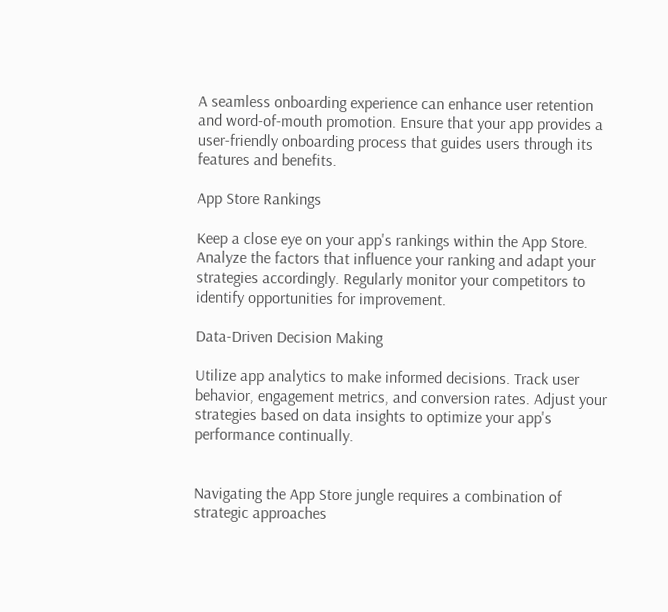A seamless onboarding experience can enhance user retention and word-of-mouth promotion. Ensure that your app provides a user-friendly onboarding process that guides users through its features and benefits.

App Store Rankings

Keep a close eye on your app's rankings within the App Store. Analyze the factors that influence your ranking and adapt your strategies accordingly. Regularly monitor your competitors to identify opportunities for improvement.

Data-Driven Decision Making

Utilize app analytics to make informed decisions. Track user behavior, engagement metrics, and conversion rates. Adjust your strategies based on data insights to optimize your app's performance continually.


Navigating the App Store jungle requires a combination of strategic approaches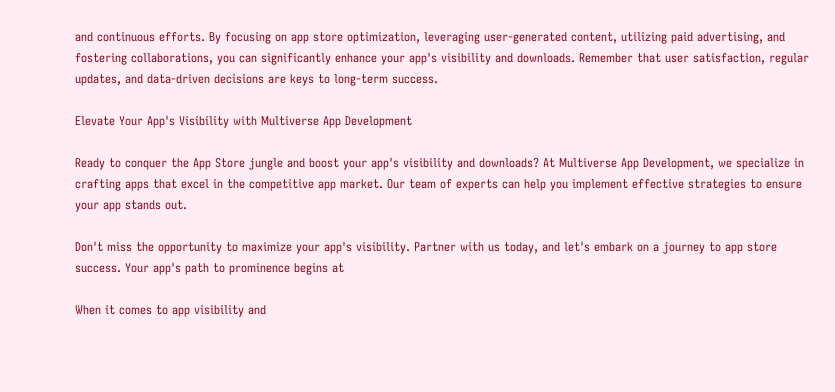and continuous efforts. By focusing on app store optimization, leveraging user-generated content, utilizing paid advertising, and fostering collaborations, you can significantly enhance your app's visibility and downloads. Remember that user satisfaction, regular updates, and data-driven decisions are keys to long-term success.

Elevate Your App's Visibility with Multiverse App Development

Ready to conquer the App Store jungle and boost your app's visibility and downloads? At Multiverse App Development, we specialize in crafting apps that excel in the competitive app market. Our team of experts can help you implement effective strategies to ensure your app stands out.

Don't miss the opportunity to maximize your app's visibility. Partner with us today, and let's embark on a journey to app store success. Your app's path to prominence begins at

When it comes to app visibility and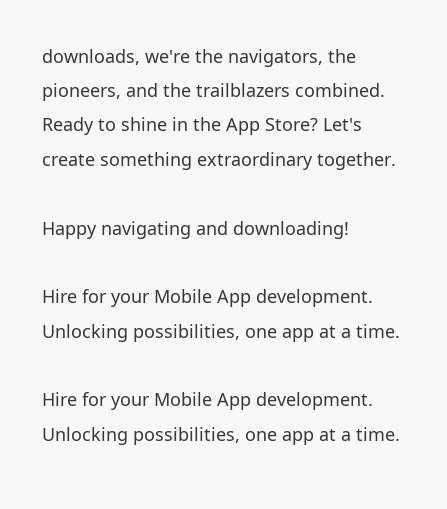downloads, we're the navigators, the pioneers, and the trailblazers combined. Ready to shine in the App Store? Let's create something extraordinary together.

Happy navigating and downloading!

Hire for your Mobile App development. Unlocking possibilities, one app at a time.

Hire for your Mobile App development. Unlocking possibilities, one app at a time.